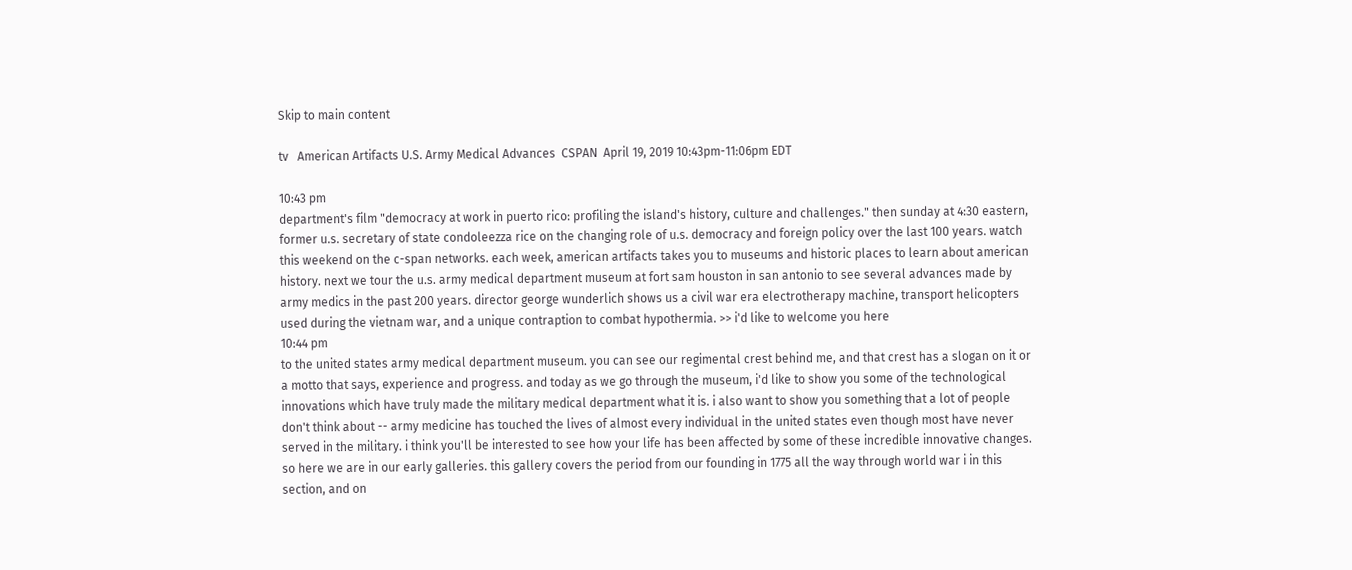Skip to main content

tv   American Artifacts U.S. Army Medical Advances  CSPAN  April 19, 2019 10:43pm-11:06pm EDT

10:43 pm
department's film "democracy at work in puerto rico: profiling the island's history, culture and challenges." then sunday at 4:30 eastern, former u.s. secretary of state condoleezza rice on the changing role of u.s. democracy and foreign policy over the last 100 years. watch this weekend on the c-span networks. each week, american artifacts takes you to museums and historic places to learn about american history. next we tour the u.s. army medical department museum at fort sam houston in san antonio to see several advances made by army medics in the past 200 years. director george wunderlich shows us a civil war era electrotherapy machine, transport helicopters used during the vietnam war, and a unique contraption to combat hypothermia. >> i'd like to welcome you here
10:44 pm
to the united states army medical department museum. you can see our regimental crest behind me, and that crest has a slogan on it or a motto that says, experience and progress. and today as we go through the museum, i'd like to show you some of the technological innovations which have truly made the military medical department what it is. i also want to show you something that a lot of people don't think about -- army medicine has touched the lives of almost every individual in the united states even though most have never served in the military. i think you'll be interested to see how your life has been affected by some of these incredible innovative changes. so here we are in our early galleries. this gallery covers the period from our founding in 1775 all the way through world war i in this section, and on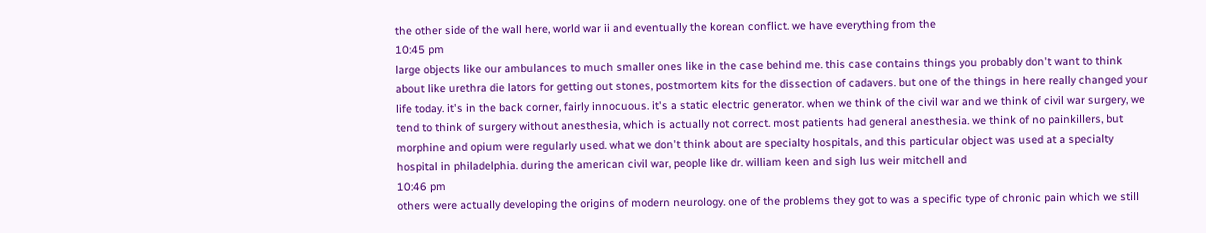the other side of the wall here, world war ii and eventually the korean conflict. we have everything from the
10:45 pm
large objects like our ambulances to much smaller ones like in the case behind me. this case contains things you probably don't want to think about like urethra die lators for getting out stones, postmortem kits for the dissection of cadavers. but one of the things in here really changed your life today. it's in the back corner, fairly innocuous. it's a static electric generator. when we think of the civil war and we think of civil war surgery, we tend to think of surgery without anesthesia, which is actually not correct. most patients had general anesthesia. we think of no painkillers, but morphine and opium were regularly used. what we don't think about are specialty hospitals, and this particular object was used at a specialty hospital in philadelphia. during the american civil war, people like dr. william keen and sigh lus weir mitchell and
10:46 pm
others were actually developing the origins of modern neurology. one of the problems they got to was a specific type of chronic pain which we still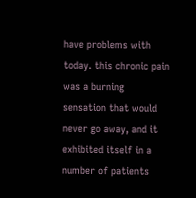have problems with today. this chronic pain was a burning sensation that would never go away, and it exhibited itself in a number of patients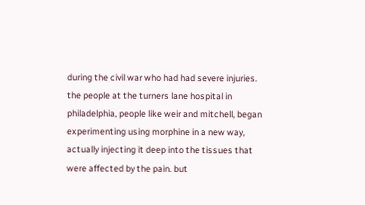during the civil war who had had severe injuries. the people at the turners lane hospital in philadelphia, people like weir and mitchell, began experimenting using morphine in a new way, actually injecting it deep into the tissues that were affected by the pain. but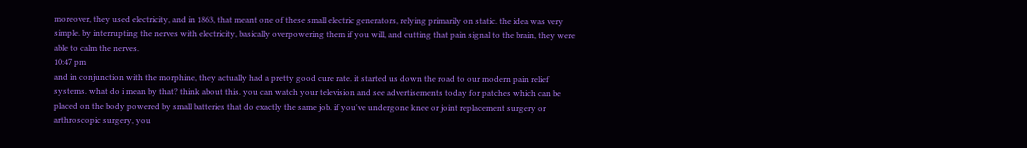moreover, they used electricity, and in 1863, that meant one of these small electric generators, relying primarily on static. the idea was very simple. by interrupting the nerves with electricity, basically overpowering them if you will, and cutting that pain signal to the brain, they were able to calm the nerves.
10:47 pm
and in conjunction with the morphine, they actually had a pretty good cure rate. it started us down the road to our modern pain relief systems. what do i mean by that? think about this. you can watch your television and see advertisements today for patches which can be placed on the body powered by small batteries that do exactly the same job. if you've undergone knee or joint replacement surgery or arthroscopic surgery, you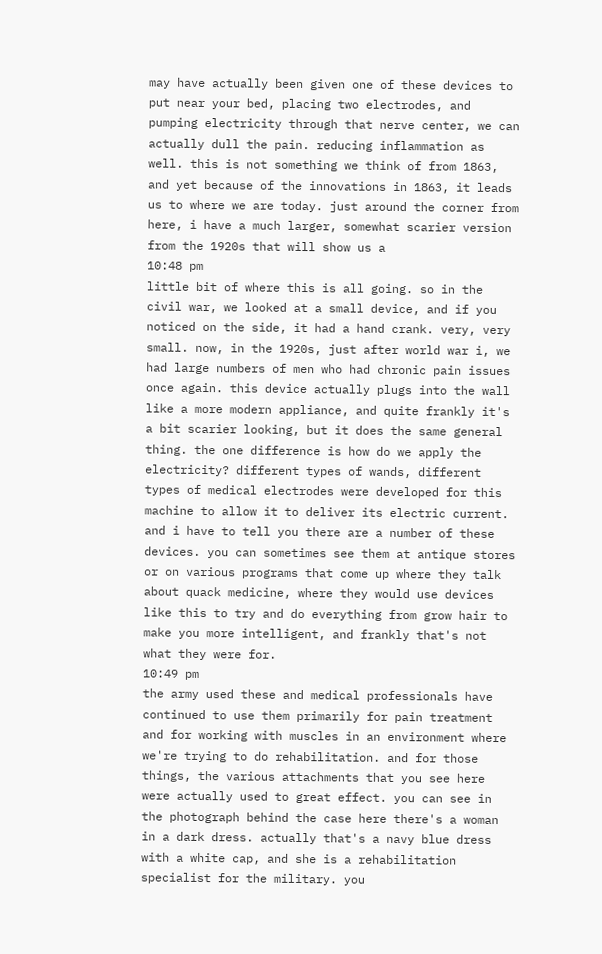may have actually been given one of these devices to put near your bed, placing two electrodes, and pumping electricity through that nerve center, we can actually dull the pain. reducing inflammation as well. this is not something we think of from 1863, and yet because of the innovations in 1863, it leads us to where we are today. just around the corner from here, i have a much larger, somewhat scarier version from the 1920s that will show us a
10:48 pm
little bit of where this is all going. so in the civil war, we looked at a small device, and if you noticed on the side, it had a hand crank. very, very small. now, in the 1920s, just after world war i, we had large numbers of men who had chronic pain issues once again. this device actually plugs into the wall like a more modern appliance, and quite frankly it's a bit scarier looking, but it does the same general thing. the one difference is how do we apply the electricity? different types of wands, different types of medical electrodes were developed for this machine to allow it to deliver its electric current. and i have to tell you there are a number of these devices. you can sometimes see them at antique stores or on various programs that come up where they talk about quack medicine, where they would use devices like this to try and do everything from grow hair to make you more intelligent, and frankly that's not what they were for.
10:49 pm
the army used these and medical professionals have continued to use them primarily for pain treatment and for working with muscles in an environment where we're trying to do rehabilitation. and for those things, the various attachments that you see here were actually used to great effect. you can see in the photograph behind the case here there's a woman in a dark dress. actually that's a navy blue dress with a white cap, and she is a rehabilitation specialist for the military. you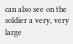can also see on the soldier a very, very large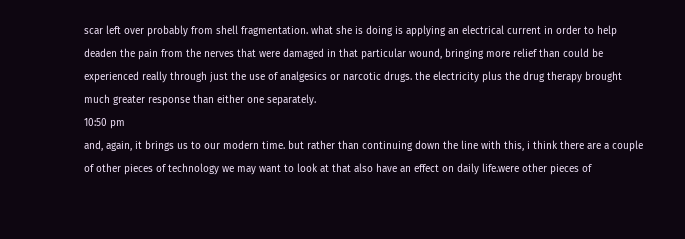scar left over probably from shell fragmentation. what she is doing is applying an electrical current in order to help deaden the pain from the nerves that were damaged in that particular wound, bringing more relief than could be experienced really through just the use of analgesics or narcotic drugs. the electricity plus the drug therapy brought much greater response than either one separately.
10:50 pm
and, again, it brings us to our modern time. but rather than continuing down the line with this, i think there are a couple of other pieces of technology we may want to look at that also have an effect on daily life.were other pieces of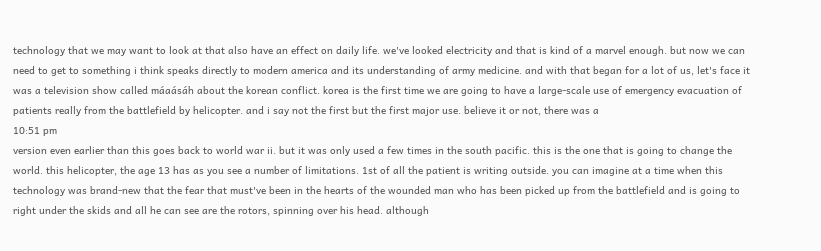technology that we may want to look at that also have an effect on daily life. we've looked electricity and that is kind of a marvel enough. but now we can need to get to something i think speaks directly to modern america and its understanding of army medicine. and with that began for a lot of us, let's face it was a television show called máaásáh about the korean conflict. korea is the first time we are going to have a large-scale use of emergency evacuation of patients really from the battlefield by helicopter. and i say not the first but the first major use. believe it or not, there was a
10:51 pm
version even earlier than this goes back to world war ii. but it was only used a few times in the south pacific. this is the one that is going to change the world. this helicopter, the age 13 has as you see a number of limitations. 1st of all the patient is writing outside. you can imagine at a time when this technology was brand-new that the fear that must've been in the hearts of the wounded man who has been picked up from the battlefield and is going to right under the skids and all he can see are the rotors, spinning over his head. although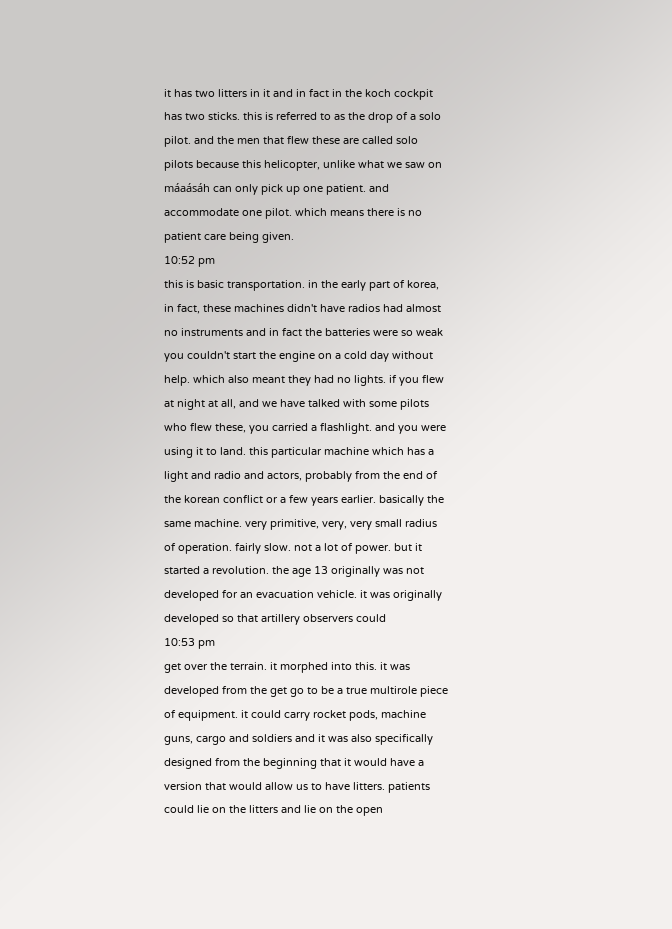it has two litters in it and in fact in the koch cockpit has two sticks. this is referred to as the drop of a solo pilot. and the men that flew these are called solo pilots because this helicopter, unlike what we saw on máaásáh can only pick up one patient. and accommodate one pilot. which means there is no patient care being given.
10:52 pm
this is basic transportation. in the early part of korea, in fact, these machines didn't have radios had almost no instruments and in fact the batteries were so weak you couldn't start the engine on a cold day without help. which also meant they had no lights. if you flew at night at all, and we have talked with some pilots who flew these, you carried a flashlight. and you were using it to land. this particular machine which has a light and radio and actors, probably from the end of the korean conflict or a few years earlier. basically the same machine. very primitive, very, very small radius of operation. fairly slow. not a lot of power. but it started a revolution. the age 13 originally was not developed for an evacuation vehicle. it was originally developed so that artillery observers could
10:53 pm
get over the terrain. it morphed into this. it was developed from the get go to be a true multirole piece of equipment. it could carry rocket pods, machine guns, cargo and soldiers and it was also specifically designed from the beginning that it would have a version that would allow us to have litters. patients could lie on the litters and lie on the open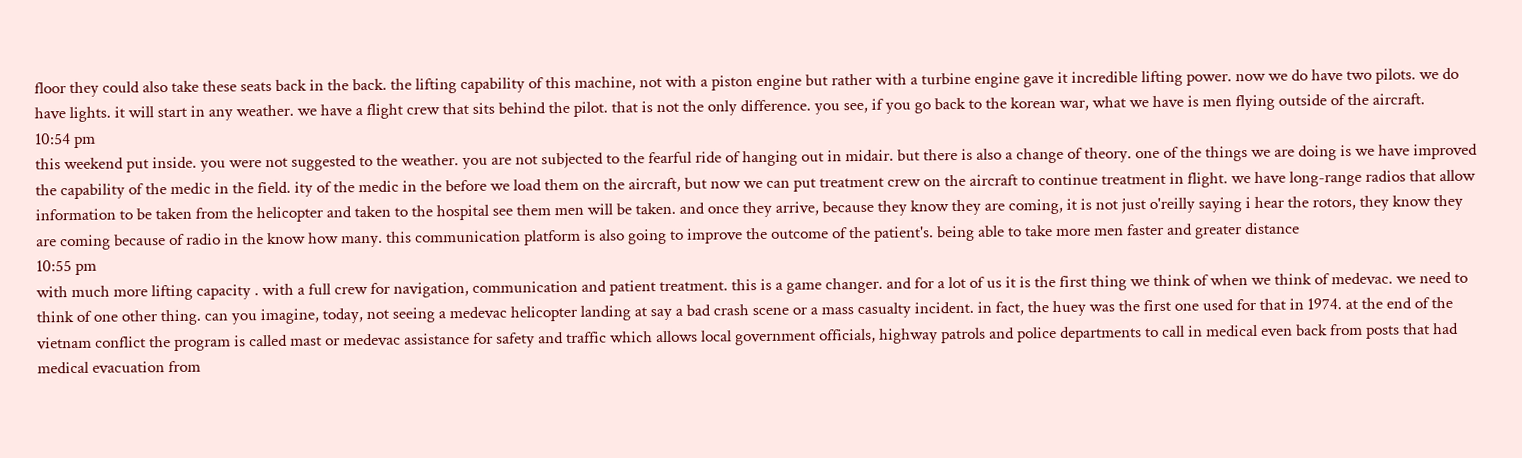floor they could also take these seats back in the back. the lifting capability of this machine, not with a piston engine but rather with a turbine engine gave it incredible lifting power. now we do have two pilots. we do have lights. it will start in any weather. we have a flight crew that sits behind the pilot. that is not the only difference. you see, if you go back to the korean war, what we have is men flying outside of the aircraft.
10:54 pm
this weekend put inside. you were not suggested to the weather. you are not subjected to the fearful ride of hanging out in midair. but there is also a change of theory. one of the things we are doing is we have improved the capability of the medic in the field. ity of the medic in the before we load them on the aircraft, but now we can put treatment crew on the aircraft to continue treatment in flight. we have long-range radios that allow information to be taken from the helicopter and taken to the hospital see them men will be taken. and once they arrive, because they know they are coming, it is not just o'reilly saying i hear the rotors, they know they are coming because of radio in the know how many. this communication platform is also going to improve the outcome of the patient's. being able to take more men faster and greater distance
10:55 pm
with much more lifting capacity . with a full crew for navigation, communication and patient treatment. this is a game changer. and for a lot of us it is the first thing we think of when we think of medevac. we need to think of one other thing. can you imagine, today, not seeing a medevac helicopter landing at say a bad crash scene or a mass casualty incident. in fact, the huey was the first one used for that in 1974. at the end of the vietnam conflict the program is called mast or medevac assistance for safety and traffic which allows local government officials, highway patrols and police departments to call in medical even back from posts that had medical evacuation from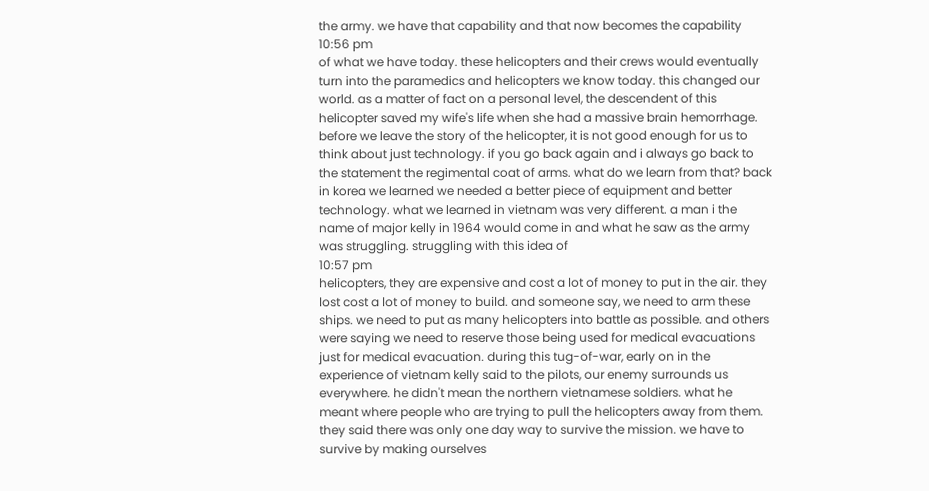the army. we have that capability and that now becomes the capability
10:56 pm
of what we have today. these helicopters and their crews would eventually turn into the paramedics and helicopters we know today. this changed our world. as a matter of fact on a personal level, the descendent of this helicopter saved my wife's life when she had a massive brain hemorrhage. before we leave the story of the helicopter, it is not good enough for us to think about just technology. if you go back again and i always go back to the statement the regimental coat of arms. what do we learn from that? back in korea we learned we needed a better piece of equipment and better technology. what we learned in vietnam was very different. a man i the name of major kelly in 1964 would come in and what he saw as the army was struggling. struggling with this idea of
10:57 pm
helicopters, they are expensive and cost a lot of money to put in the air. they lost cost a lot of money to build. and someone say, we need to arm these ships. we need to put as many helicopters into battle as possible. and others were saying we need to reserve those being used for medical evacuations just for medical evacuation. during this tug-of-war, early on in the experience of vietnam kelly said to the pilots, our enemy surrounds us everywhere. he didn't mean the northern vietnamese soldiers. what he meant where people who are trying to pull the helicopters away from them. they said there was only one day way to survive the mission. we have to survive by making ourselves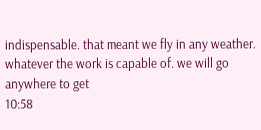indispensable. that meant we fly in any weather. whatever the work is capable of. we will go anywhere to get
10:58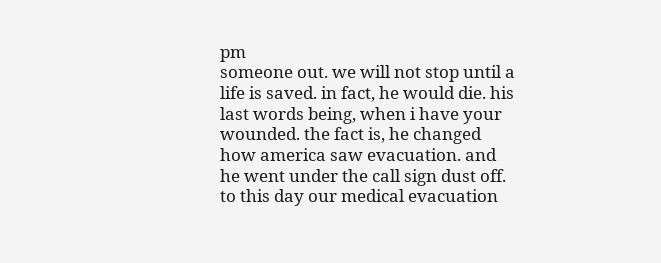pm
someone out. we will not stop until a life is saved. in fact, he would die. his last words being, when i have your wounded. the fact is, he changed how america saw evacuation. and he went under the call sign dust off. to this day our medical evacuation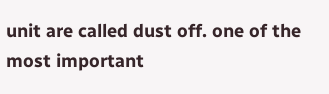unit are called dust off. one of the most important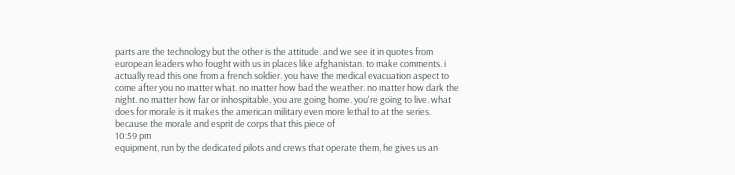parts are the technology but the other is the attitude. and we see it in quotes from european leaders who fought with us in places like afghanistan. to make comments. i actually read this one from a french soldier. you have the medical evacuation aspect to come after you no matter what. no matter how bad the weather. no matter how dark the night. no matter how far or inhospitable, you are going home. you're going to live. what does for morale is it makes the american military even more lethal to at the series. because the morale and esprit de corps that this piece of
10:59 pm
equipment, run by the dedicated pilots and crews that operate them, he gives us an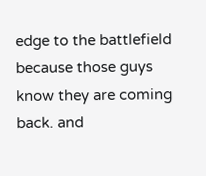edge to the battlefield because those guys know they are coming back. and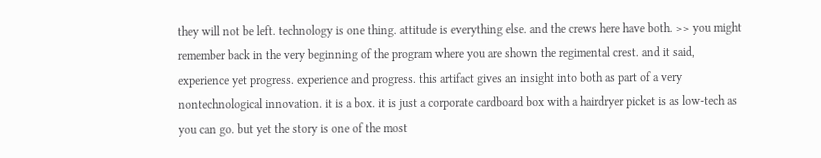they will not be left. technology is one thing. attitude is everything else. and the crews here have both. >> you might remember back in the very beginning of the program where you are shown the regimental crest. and it said, experience yet progress. experience and progress. this artifact gives an insight into both as part of a very nontechnological innovation. it is a box. it is just a corporate cardboard box with a hairdryer picket is as low-tech as you can go. but yet the story is one of the most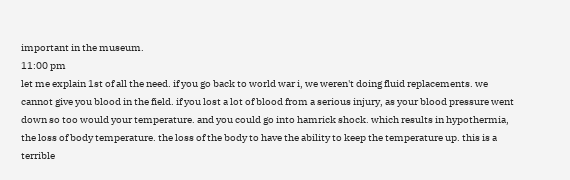important in the museum.
11:00 pm
let me explain 1st of all the need. if you go back to world war i, we weren't doing fluid replacements. we cannot give you blood in the field. if you lost a lot of blood from a serious injury, as your blood pressure went down so too would your temperature. and you could go into hamrick shock. which results in hypothermia, the loss of body temperature. the loss of the body to have the ability to keep the temperature up. this is a terrible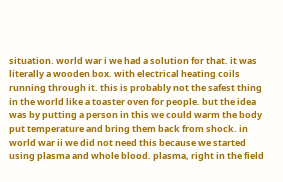situation. world war i we had a solution for that. it was literally a wooden box. with electrical heating coils running through it. this is probably not the safest thing in the world like a toaster oven for people. but the idea was by putting a person in this we could warm the body put temperature and bring them back from shock. in world war ii we did not need this because we started using plasma and whole blood. plasma, right in the field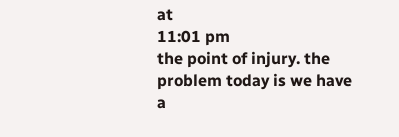at
11:01 pm
the point of injury. the problem today is we have a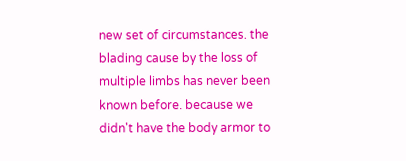new set of circumstances. the blading cause by the loss of multiple limbs has never been known before. because we didn't have the body armor to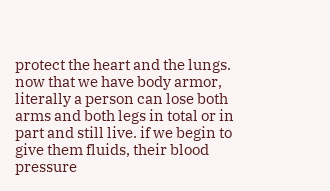protect the heart and the lungs. now that we have body armor, literally a person can lose both arms and both legs in total or in part and still live. if we begin to give them fluids, their blood pressure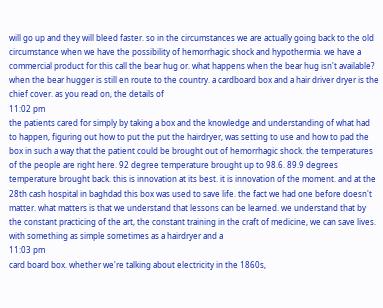will go up and they will bleed faster. so in the circumstances we are actually going back to the old circumstance when we have the possibility of hemorrhagic shock and hypothermia. we have a commercial product for this call the bear hug or. what happens when the bear hug isn't available? when the bear hugger is still en route to the country. a cardboard box and a hair driver dryer is the chief cover. as you read on, the details of
11:02 pm
the patients cared for simply by taking a box and the knowledge and understanding of what had to happen, figuring out how to put the put the hairdryer, was setting to use and how to pad the box in such a way that the patient could be brought out of hemorrhagic shock. the temperatures of the people are right here. 92 degree temperature brought up to 98.6. 89.9 degrees temperature brought back. this is innovation at its best. it is innovation of the moment. and at the 28th cash hospital in baghdad this box was used to save life. the fact we had one before doesn't matter. what matters is that we understand that lessons can be learned. we understand that by the constant practicing of the art, the constant training in the craft of medicine, we can save lives. with something as simple sometimes as a hairdryer and a
11:03 pm
card board box. whether we're talking about electricity in the 1860s,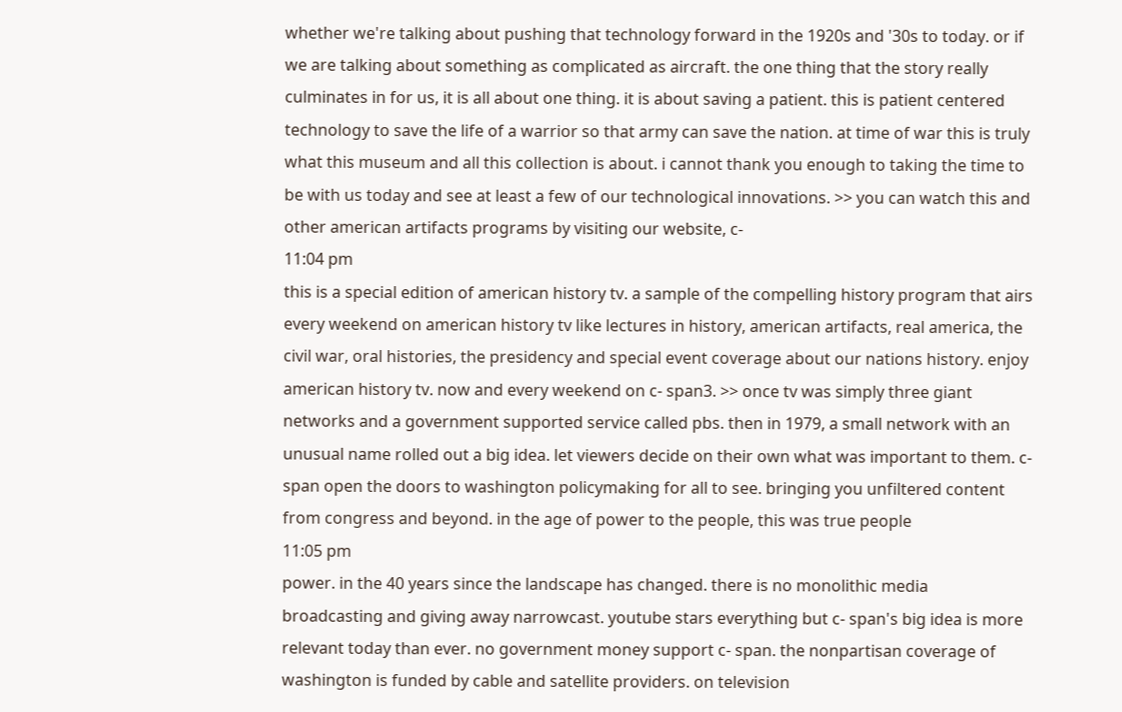whether we're talking about pushing that technology forward in the 1920s and '30s to today. or if we are talking about something as complicated as aircraft. the one thing that the story really culminates in for us, it is all about one thing. it is about saving a patient. this is patient centered technology to save the life of a warrior so that army can save the nation. at time of war this is truly what this museum and all this collection is about. i cannot thank you enough to taking the time to be with us today and see at least a few of our technological innovations. >> you can watch this and other american artifacts programs by visiting our website, c-
11:04 pm
this is a special edition of american history tv. a sample of the compelling history program that airs every weekend on american history tv like lectures in history, american artifacts, real america, the civil war, oral histories, the presidency and special event coverage about our nations history. enjoy american history tv. now and every weekend on c- span3. >> once tv was simply three giant networks and a government supported service called pbs. then in 1979, a small network with an unusual name rolled out a big idea. let viewers decide on their own what was important to them. c-span open the doors to washington policymaking for all to see. bringing you unfiltered content from congress and beyond. in the age of power to the people, this was true people
11:05 pm
power. in the 40 years since the landscape has changed. there is no monolithic media broadcasting and giving away narrowcast. youtube stars everything but c- span's big idea is more relevant today than ever. no government money support c- span. the nonpartisan coverage of washington is funded by cable and satellite providers. on television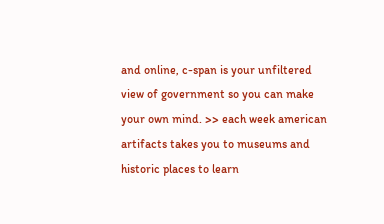and online, c-span is your unfiltered view of government so you can make your own mind. >> each week american artifacts takes you to museums and historic places to learn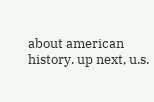about american history. up next, u.s.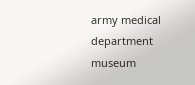army medical department museum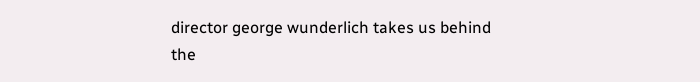director george wunderlich takes us behind the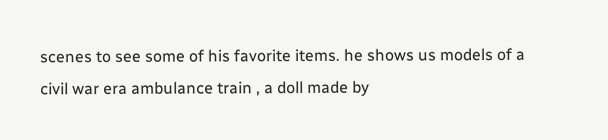scenes to see some of his favorite items. he shows us models of a civil war era ambulance train , a doll made by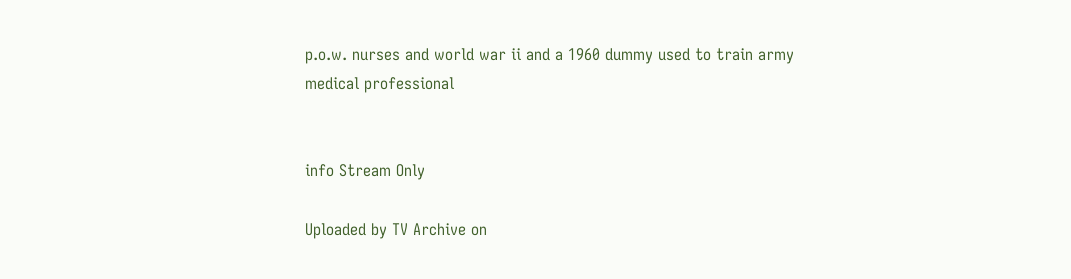p.o.w. nurses and world war ii and a 1960 dummy used to train army medical professional


info Stream Only

Uploaded by TV Archive on